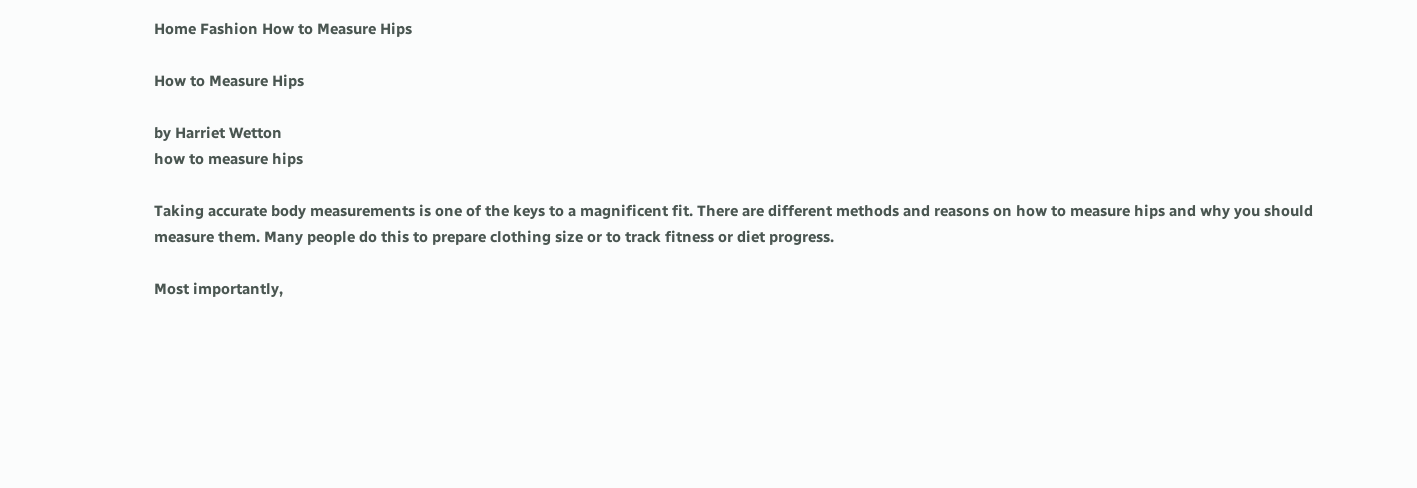Home Fashion How to Measure Hips

How to Measure Hips

by Harriet Wetton
how to measure hips

Taking accurate body measurements is one of the keys to a magnificent fit. There are different methods and reasons on how to measure hips and why you should measure them. Many people do this to prepare clothing size or to track fitness or diet progress.

Most importantly,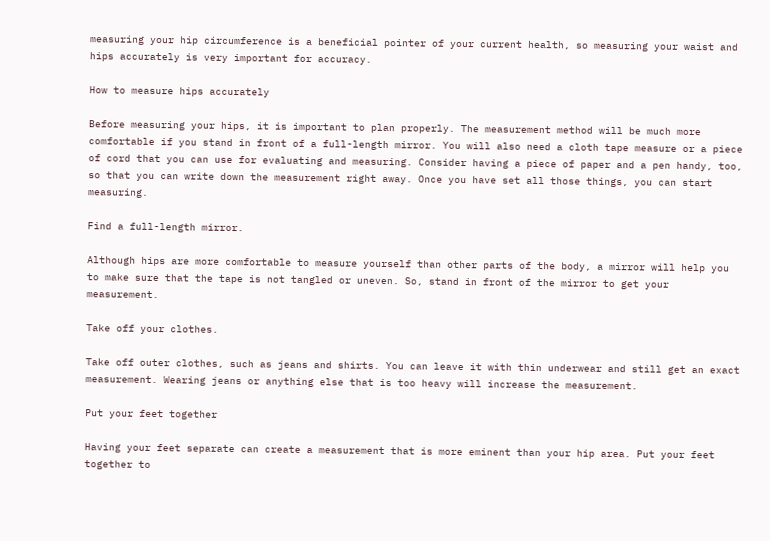measuring your hip circumference is a beneficial pointer of your current health, so measuring your waist and hips accurately is very important for accuracy.

How to measure hips accurately

Before measuring your hips, it is important to plan properly. The measurement method will be much more comfortable if you stand in front of a full-length mirror. You will also need a cloth tape measure or a piece of cord that you can use for evaluating and measuring. Consider having a piece of paper and a pen handy, too, so that you can write down the measurement right away. Once you have set all those things, you can start measuring.

Find a full-length mirror.

Although hips are more comfortable to measure yourself than other parts of the body, a mirror will help you to make sure that the tape is not tangled or uneven. So, stand in front of the mirror to get your measurement.

Take off your clothes.

Take off outer clothes, such as jeans and shirts. You can leave it with thin underwear and still get an exact measurement. Wearing jeans or anything else that is too heavy will increase the measurement.

Put your feet together

Having your feet separate can create a measurement that is more eminent than your hip area. Put your feet together to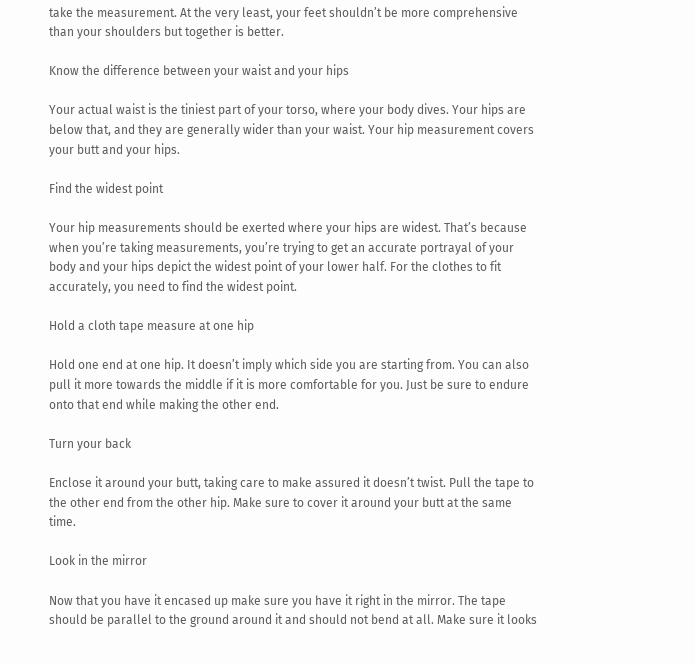take the measurement. At the very least, your feet shouldn’t be more comprehensive than your shoulders but together is better.

Know the difference between your waist and your hips

Your actual waist is the tiniest part of your torso, where your body dives. Your hips are below that, and they are generally wider than your waist. Your hip measurement covers your butt and your hips.

Find the widest point

Your hip measurements should be exerted where your hips are widest. That’s because when you’re taking measurements, you’re trying to get an accurate portrayal of your body and your hips depict the widest point of your lower half. For the clothes to fit accurately, you need to find the widest point.

Hold a cloth tape measure at one hip

Hold one end at one hip. It doesn’t imply which side you are starting from. You can also pull it more towards the middle if it is more comfortable for you. Just be sure to endure onto that end while making the other end.

Turn your back

Enclose it around your butt, taking care to make assured it doesn’t twist. Pull the tape to the other end from the other hip. Make sure to cover it around your butt at the same time.

Look in the mirror

Now that you have it encased up make sure you have it right in the mirror. The tape should be parallel to the ground around it and should not bend at all. Make sure it looks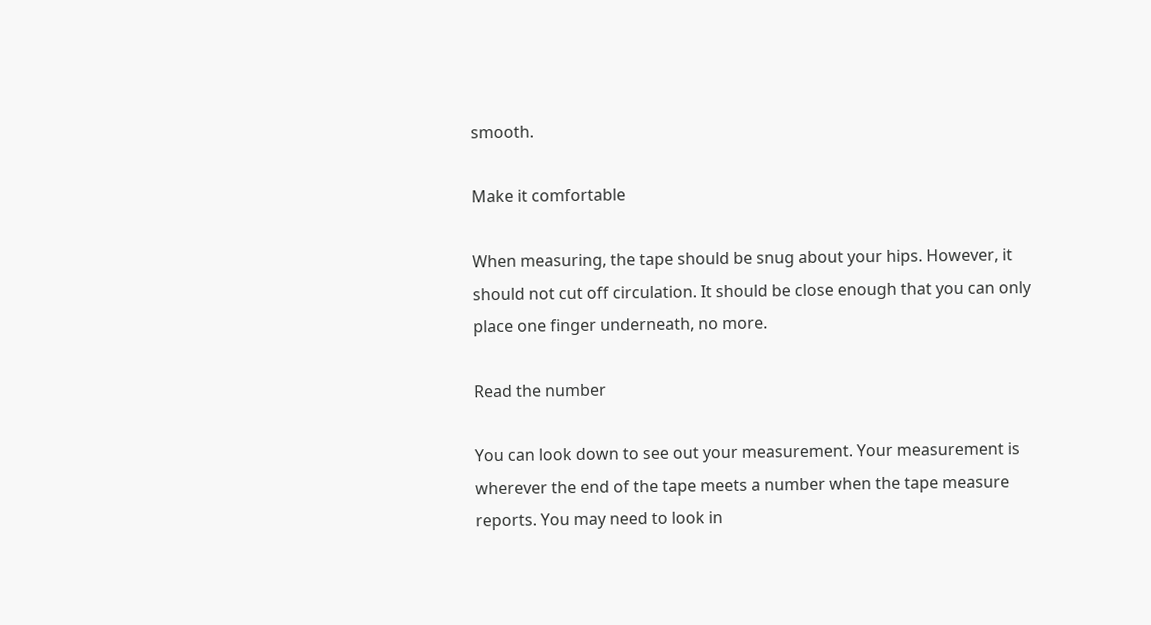smooth.

Make it comfortable

When measuring, the tape should be snug about your hips. However, it should not cut off circulation. It should be close enough that you can only place one finger underneath, no more.

Read the number

You can look down to see out your measurement. Your measurement is wherever the end of the tape meets a number when the tape measure reports. You may need to look in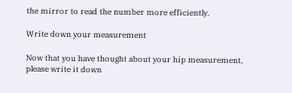the mirror to read the number more efficiently.

Write down your measurement

Now that you have thought about your hip measurement, please write it down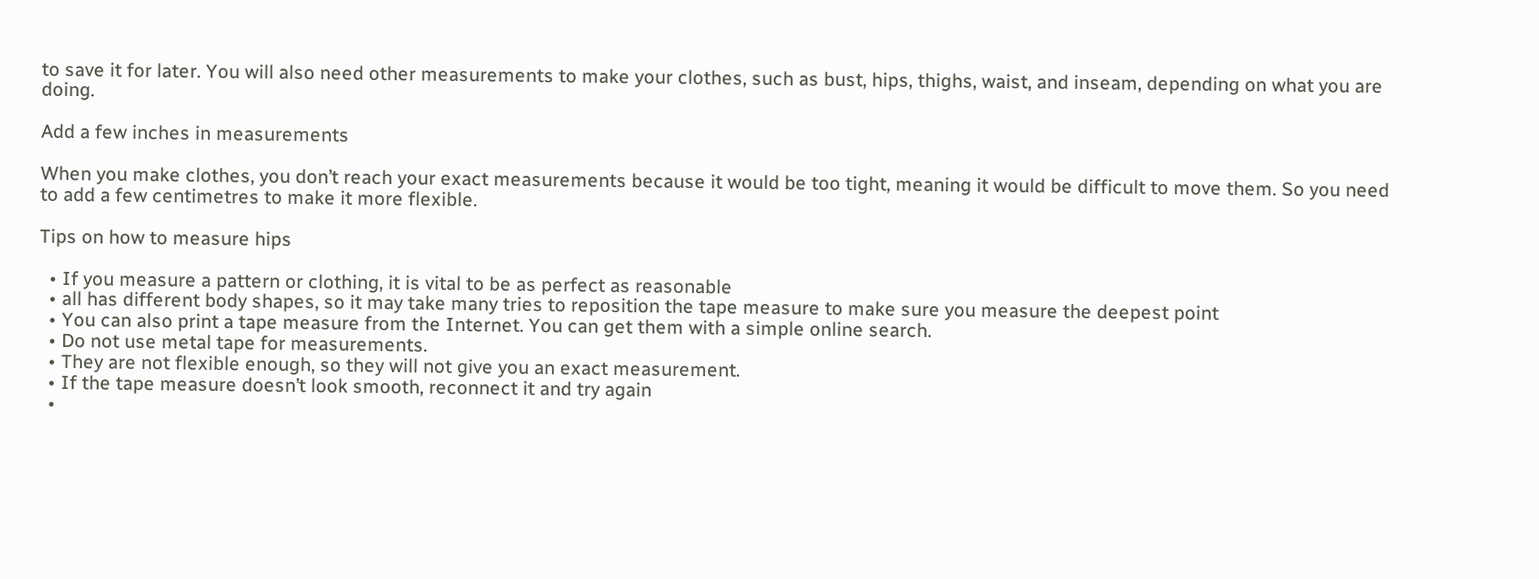to save it for later. You will also need other measurements to make your clothes, such as bust, hips, thighs, waist, and inseam, depending on what you are doing.

Add a few inches in measurements

When you make clothes, you don’t reach your exact measurements because it would be too tight, meaning it would be difficult to move them. So you need to add a few centimetres to make it more flexible.

Tips on how to measure hips

  • If you measure a pattern or clothing, it is vital to be as perfect as reasonable
  • all has different body shapes, so it may take many tries to reposition the tape measure to make sure you measure the deepest point
  • You can also print a tape measure from the Internet. You can get them with a simple online search.
  • Do not use metal tape for measurements.
  • They are not flexible enough, so they will not give you an exact measurement.
  • If the tape measure doesn’t look smooth, reconnect it and try again
  •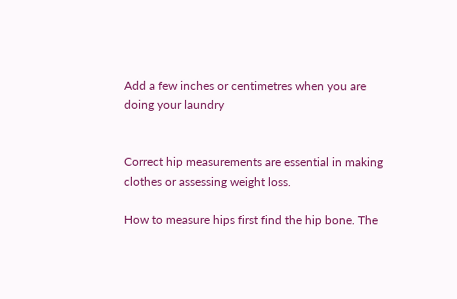Add a few inches or centimetres when you are doing your laundry


Correct hip measurements are essential in making clothes or assessing weight loss.

How to measure hips first find the hip bone. The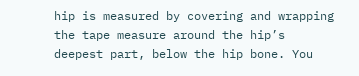hip is measured by covering and wrapping the tape measure around the hip’s deepest part, below the hip bone. You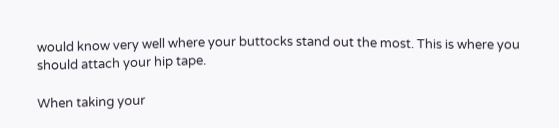would know very well where your buttocks stand out the most. This is where you should attach your hip tape.

When taking your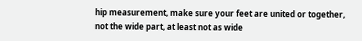hip measurement, make sure your feet are united or together, not the wide part, at least not as wide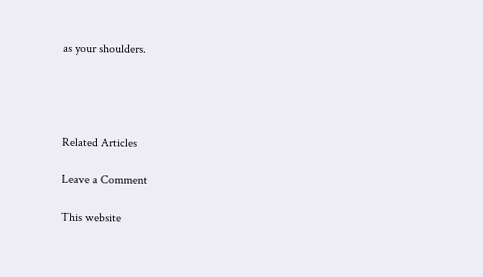as your shoulders.




Related Articles

Leave a Comment

This website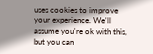uses cookies to improve your experience. We'll assume you're ok with this, but you can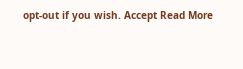opt-out if you wish. Accept Read More